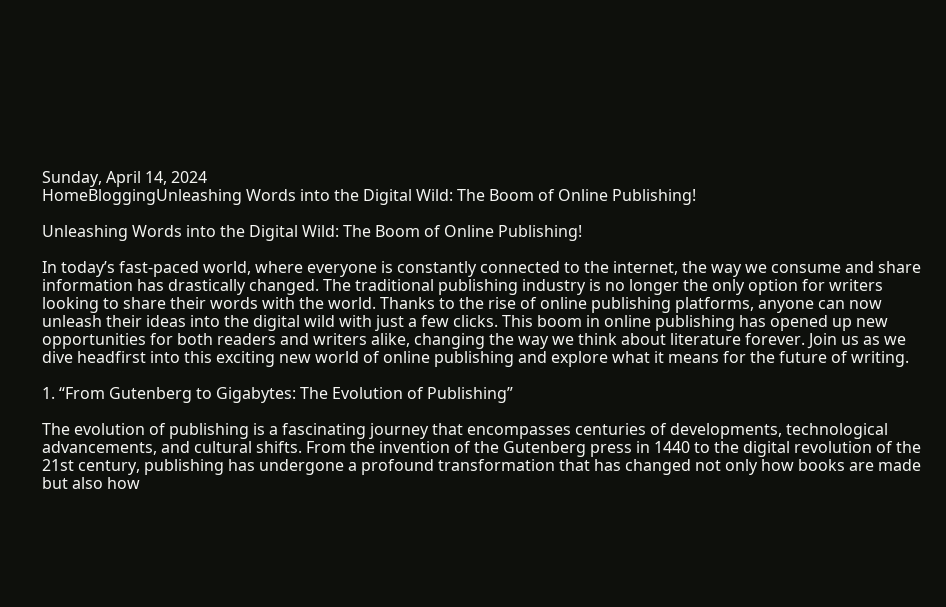Sunday, April 14, 2024
HomeBloggingUnleashing Words into the Digital Wild: The Boom of Online Publishing!

Unleashing Words into the Digital Wild: The Boom of Online Publishing!

In today’s fast-paced world, where everyone is constantly connected to the internet, the way we consume and share information has drastically changed. The traditional publishing industry is no longer the only option for writers looking to share their words with the world. Thanks to the rise of online publishing platforms, anyone can now unleash their ideas into the digital wild with just a few clicks. This boom in online publishing has opened up new opportunities for both readers and writers alike, changing the way we think about literature forever. Join us as we dive headfirst into this exciting new world of online publishing and explore what it means for the future of writing.

1. “From Gutenberg to Gigabytes: The Evolution of Publishing”

The evolution of publishing is a fascinating journey that encompasses centuries of developments, technological advancements, and cultural shifts. From the invention of the Gutenberg press in 1440 to the digital revolution of the 21st century, publishing has undergone a profound transformation that has changed not only how books are made but also how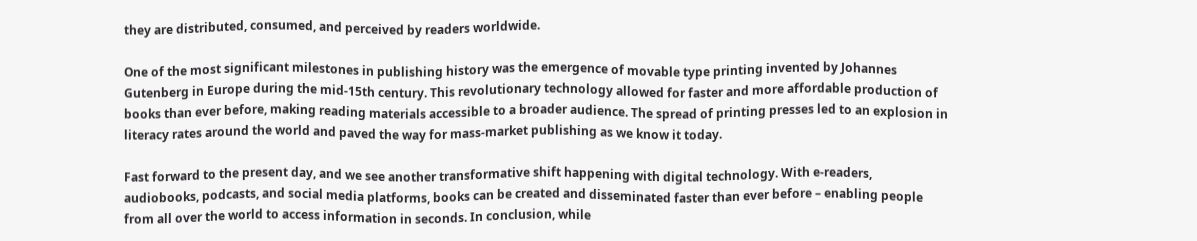they are distributed, consumed, and perceived by readers worldwide.

One of the most significant milestones in publishing history was the emergence of movable type printing invented by Johannes Gutenberg in Europe during the mid-15th century. This revolutionary technology allowed for faster and more affordable production of books than ever before, making reading materials accessible to a broader audience. The spread of printing presses led to an explosion in literacy rates around the world and paved the way for mass-market publishing as we know it today.

Fast forward to the present day, and we see another transformative shift happening with digital technology. With e-readers, audiobooks, podcasts, and social media platforms, books can be created and disseminated faster than ever before – enabling people from all over the world to access information in seconds. In conclusion, while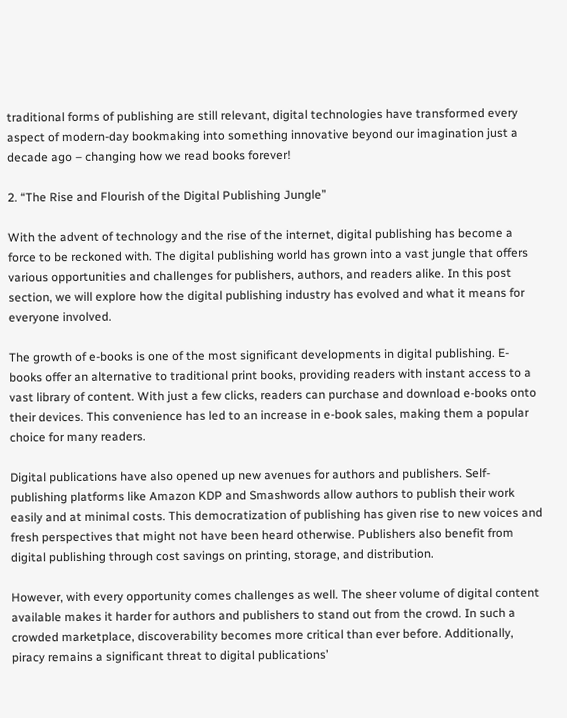traditional forms of publishing are still relevant, digital technologies have transformed every aspect of modern-day bookmaking into something innovative beyond our imagination just a decade ago – changing how we read books forever!

2. “The Rise and Flourish of the Digital Publishing Jungle”

With the advent of technology and the rise of the internet, digital publishing has become a force to be reckoned with. The digital publishing world has grown into a vast jungle that offers various opportunities and challenges for publishers, authors, and readers alike. In this post section, we will explore how the digital publishing industry has evolved and what it means for everyone involved.

The growth of e-books is one of the most significant developments in digital publishing. E-books offer an alternative to traditional print books, providing readers with instant access to a vast library of content. With just a few clicks, readers can purchase and download e-books onto their devices. This convenience has led to an increase in e-book sales, making them a popular choice for many readers.

Digital publications have also opened up new avenues for authors and publishers. Self-publishing platforms like Amazon KDP and Smashwords allow authors to publish their work easily and at minimal costs. This democratization of publishing has given rise to new voices and fresh perspectives that might not have been heard otherwise. Publishers also benefit from digital publishing through cost savings on printing, storage, and distribution.

However, with every opportunity comes challenges as well. The sheer volume of digital content available makes it harder for authors and publishers to stand out from the crowd. In such a crowded marketplace, discoverability becomes more critical than ever before. Additionally, piracy remains a significant threat to digital publications’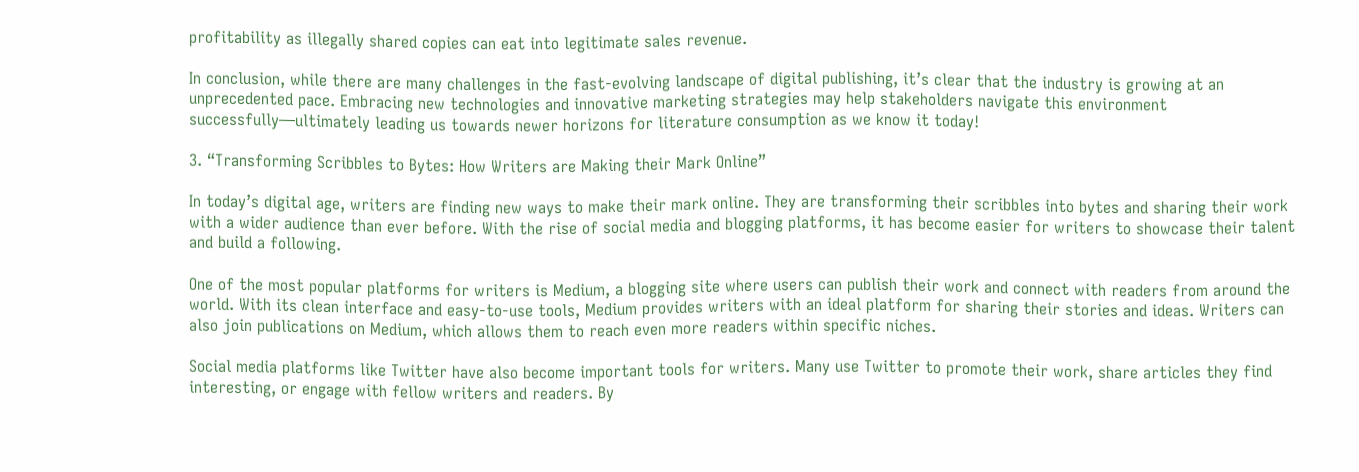profitability as illegally shared copies can eat into legitimate sales revenue.

In conclusion, while there are many challenges in the fast-evolving landscape of digital publishing, it’s clear that the industry is growing at an unprecedented pace. Embracing new technologies and innovative marketing strategies may help stakeholders navigate this environment successfully—ultimately leading us towards newer horizons for literature consumption as we know it today!

3. “Transforming Scribbles to Bytes: How Writers are Making their Mark Online”

In today’s digital age, writers are finding new ways to make their mark online. They are transforming their scribbles into bytes and sharing their work with a wider audience than ever before. With the rise of social media and blogging platforms, it has become easier for writers to showcase their talent and build a following.

One of the most popular platforms for writers is Medium, a blogging site where users can publish their work and connect with readers from around the world. With its clean interface and easy-to-use tools, Medium provides writers with an ideal platform for sharing their stories and ideas. Writers can also join publications on Medium, which allows them to reach even more readers within specific niches.

Social media platforms like Twitter have also become important tools for writers. Many use Twitter to promote their work, share articles they find interesting, or engage with fellow writers and readers. By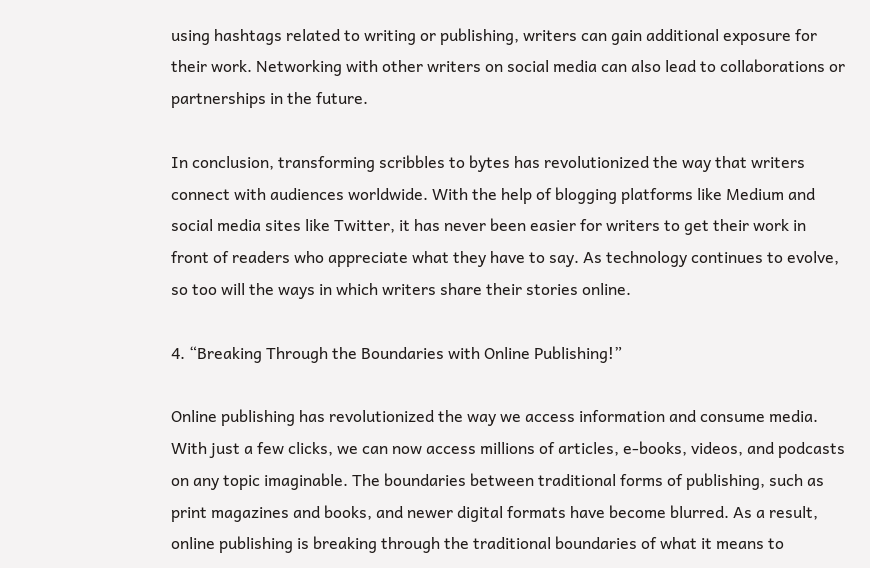using hashtags related to writing or publishing, writers can gain additional exposure for their work. Networking with other writers on social media can also lead to collaborations or partnerships in the future.

In conclusion, transforming scribbles to bytes has revolutionized the way that writers connect with audiences worldwide. With the help of blogging platforms like Medium and social media sites like Twitter, it has never been easier for writers to get their work in front of readers who appreciate what they have to say. As technology continues to evolve, so too will the ways in which writers share their stories online.

4. “Breaking Through the Boundaries with Online Publishing!”

Online publishing has revolutionized the way we access information and consume media. With just a few clicks, we can now access millions of articles, e-books, videos, and podcasts on any topic imaginable. The boundaries between traditional forms of publishing, such as print magazines and books, and newer digital formats have become blurred. As a result, online publishing is breaking through the traditional boundaries of what it means to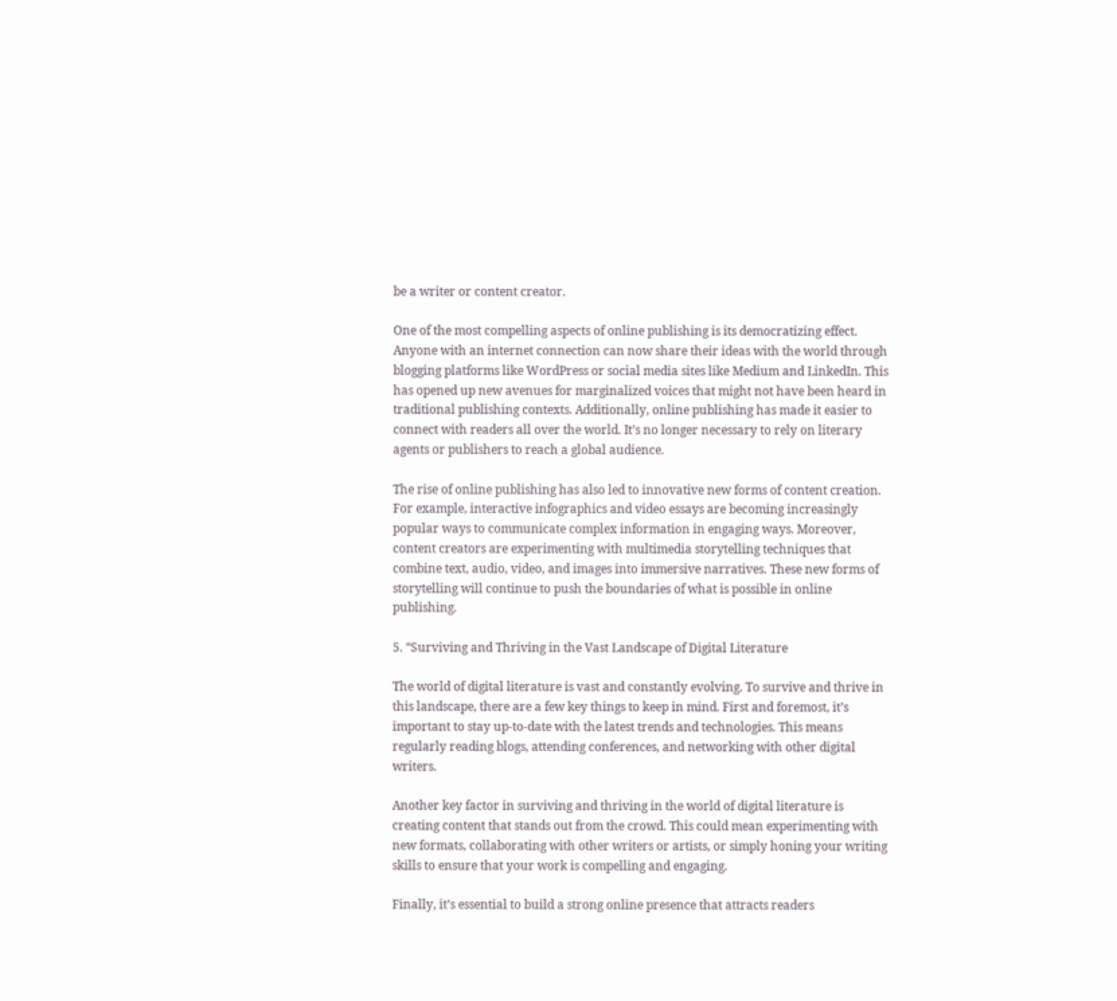be a writer or content creator.

One of the most compelling aspects of online publishing is its democratizing effect. Anyone with an internet connection can now share their ideas with the world through blogging platforms like WordPress or social media sites like Medium and LinkedIn. This has opened up new avenues for marginalized voices that might not have been heard in traditional publishing contexts. Additionally, online publishing has made it easier to connect with readers all over the world. It’s no longer necessary to rely on literary agents or publishers to reach a global audience.

The rise of online publishing has also led to innovative new forms of content creation. For example, interactive infographics and video essays are becoming increasingly popular ways to communicate complex information in engaging ways. Moreover, content creators are experimenting with multimedia storytelling techniques that combine text, audio, video, and images into immersive narratives. These new forms of storytelling will continue to push the boundaries of what is possible in online publishing.

5. “Surviving and Thriving in the Vast Landscape of Digital Literature

The world of digital literature is vast and constantly evolving. To survive and thrive in this landscape, there are a few key things to keep in mind. First and foremost, it’s important to stay up-to-date with the latest trends and technologies. This means regularly reading blogs, attending conferences, and networking with other digital writers.

Another key factor in surviving and thriving in the world of digital literature is creating content that stands out from the crowd. This could mean experimenting with new formats, collaborating with other writers or artists, or simply honing your writing skills to ensure that your work is compelling and engaging.

Finally, it’s essential to build a strong online presence that attracts readers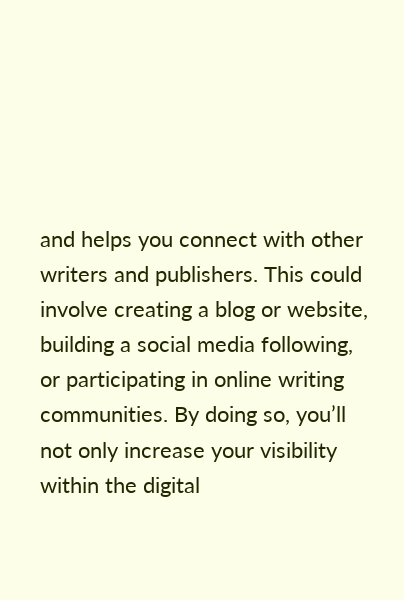and helps you connect with other writers and publishers. This could involve creating a blog or website, building a social media following, or participating in online writing communities. By doing so, you’ll not only increase your visibility within the digital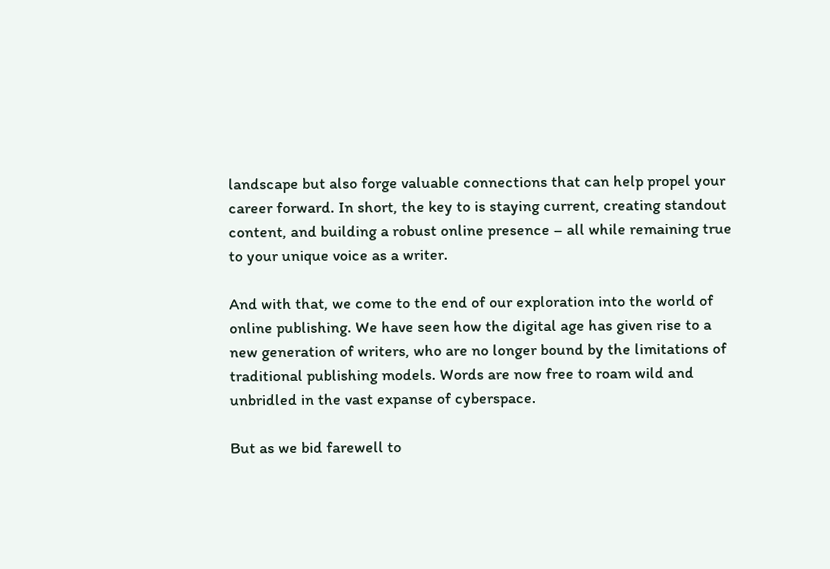landscape but also forge valuable connections that can help propel your career forward. In short, the key to is staying current, creating standout content, and building a robust online presence – all while remaining true to your unique voice as a writer.

And with that, we come to the end of our exploration into the world of online publishing. We have seen how the digital age has given rise to a new generation of writers, who are no longer bound by the limitations of traditional publishing models. Words are now free to roam wild and unbridled in the vast expanse of cyberspace.

But as we bid farewell to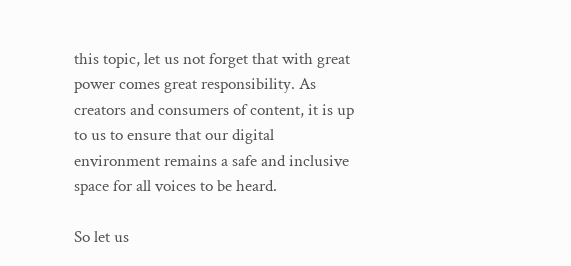this topic, let us not forget that with great power comes great responsibility. As creators and consumers of content, it is up to us to ensure that our digital environment remains a safe and inclusive space for all voices to be heard.

So let us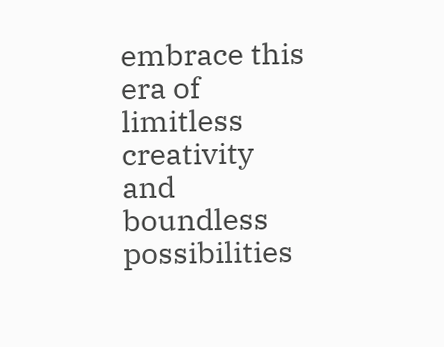embrace this era of limitless creativity and boundless possibilities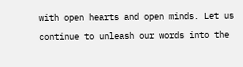with open hearts and open minds. Let us continue to unleash our words into the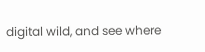digital wild, and see where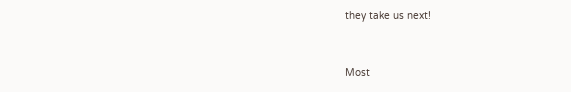they take us next!


Most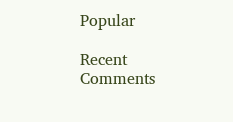Popular

Recent Comments